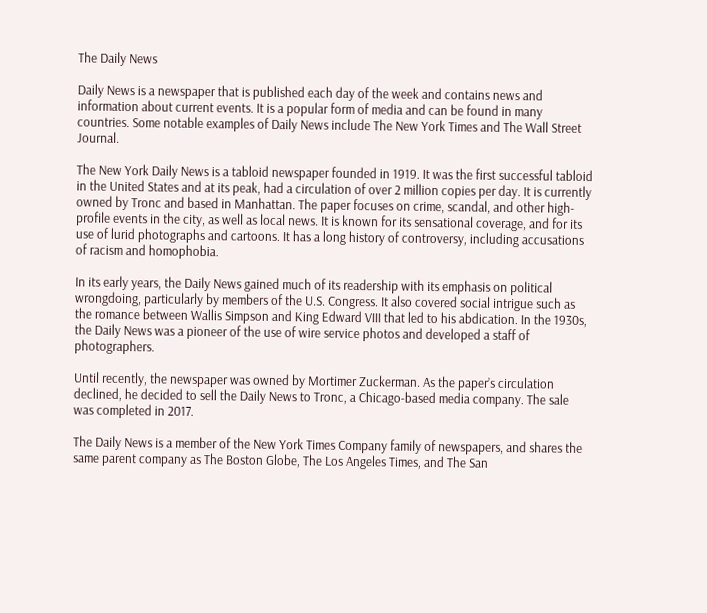The Daily News

Daily News is a newspaper that is published each day of the week and contains news and information about current events. It is a popular form of media and can be found in many countries. Some notable examples of Daily News include The New York Times and The Wall Street Journal.

The New York Daily News is a tabloid newspaper founded in 1919. It was the first successful tabloid in the United States and at its peak, had a circulation of over 2 million copies per day. It is currently owned by Tronc and based in Manhattan. The paper focuses on crime, scandal, and other high-profile events in the city, as well as local news. It is known for its sensational coverage, and for its use of lurid photographs and cartoons. It has a long history of controversy, including accusations of racism and homophobia.

In its early years, the Daily News gained much of its readership with its emphasis on political wrongdoing, particularly by members of the U.S. Congress. It also covered social intrigue such as the romance between Wallis Simpson and King Edward VIII that led to his abdication. In the 1930s, the Daily News was a pioneer of the use of wire service photos and developed a staff of photographers.

Until recently, the newspaper was owned by Mortimer Zuckerman. As the paper’s circulation declined, he decided to sell the Daily News to Tronc, a Chicago-based media company. The sale was completed in 2017.

The Daily News is a member of the New York Times Company family of newspapers, and shares the same parent company as The Boston Globe, The Los Angeles Times, and The San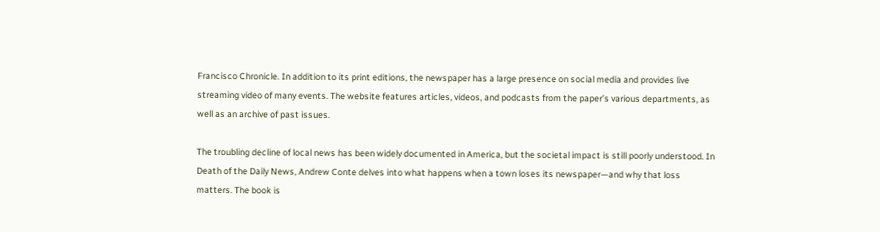Francisco Chronicle. In addition to its print editions, the newspaper has a large presence on social media and provides live streaming video of many events. The website features articles, videos, and podcasts from the paper’s various departments, as well as an archive of past issues.

The troubling decline of local news has been widely documented in America, but the societal impact is still poorly understood. In Death of the Daily News, Andrew Conte delves into what happens when a town loses its newspaper—and why that loss matters. The book is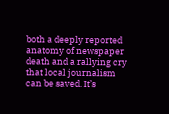both a deeply reported anatomy of newspaper death and a rallying cry that local journalism can be saved. It’s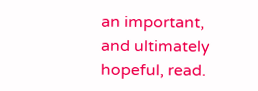an important, and ultimately hopeful, read.